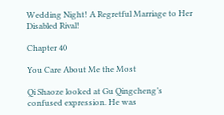Wedding Night! A Regretful Marriage to Her Disabled Rival!

Chapter 40

You Care About Me the Most

Qi Shaoze looked at Gu Qingcheng’s confused expression. He was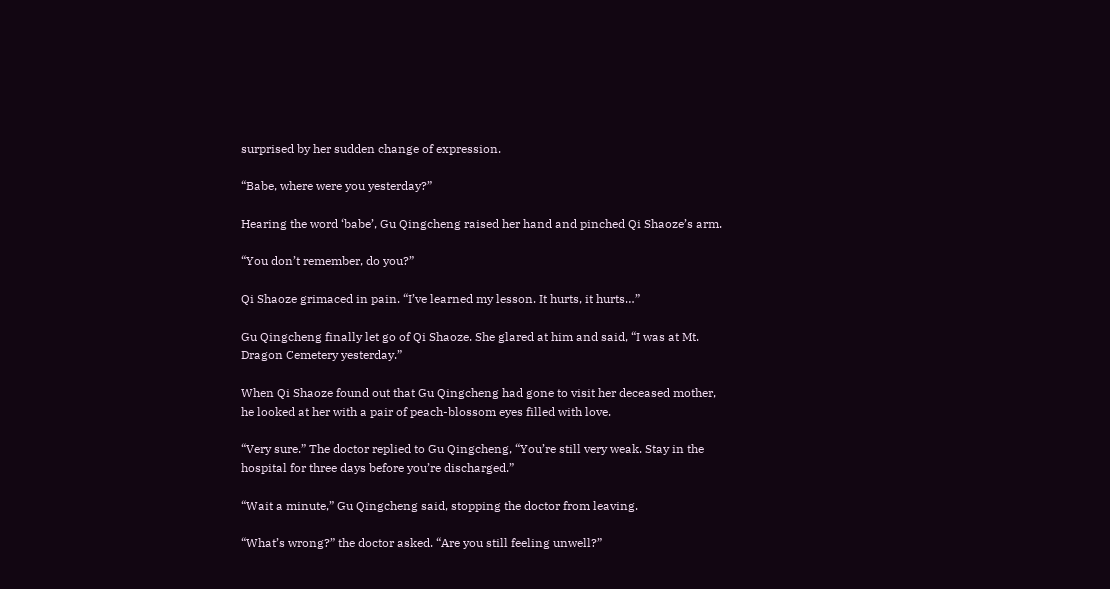surprised by her sudden change of expression.

“Babe, where were you yesterday?”

Hearing the word ‘babe’, Gu Qingcheng raised her hand and pinched Qi Shaoze’s arm.

“You don’t remember, do you?”

Qi Shaoze grimaced in pain. “I’ve learned my lesson. It hurts, it hurts…”

Gu Qingcheng finally let go of Qi Shaoze. She glared at him and said, “I was at Mt. Dragon Cemetery yesterday.”

When Qi Shaoze found out that Gu Qingcheng had gone to visit her deceased mother, he looked at her with a pair of peach-blossom eyes filled with love.

“Very sure.” The doctor replied to Gu Qingcheng, “You’re still very weak. Stay in the hospital for three days before you’re discharged.”

“Wait a minute,” Gu Qingcheng said, stopping the doctor from leaving.

“What’s wrong?” the doctor asked. “Are you still feeling unwell?”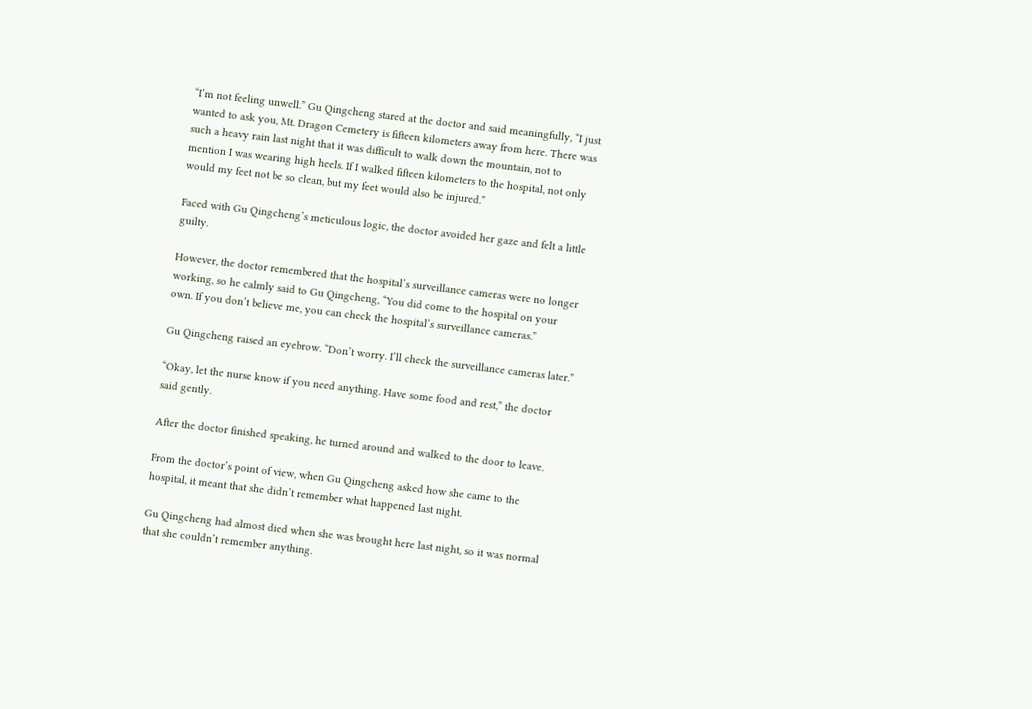“I’m not feeling unwell.” Gu Qingcheng stared at the doctor and said meaningfully, “I just wanted to ask you, Mt. Dragon Cemetery is fifteen kilometers away from here. There was such a heavy rain last night that it was difficult to walk down the mountain, not to mention I was wearing high heels. If I walked fifteen kilometers to the hospital, not only would my feet not be so clean, but my feet would also be injured.”

Faced with Gu Qingcheng’s meticulous logic, the doctor avoided her gaze and felt a little guilty.

However, the doctor remembered that the hospital’s surveillance cameras were no longer working, so he calmly said to Gu Qingcheng, “You did come to the hospital on your own. If you don’t believe me, you can check the hospital’s surveillance cameras.”

Gu Qingcheng raised an eyebrow. “Don’t worry. I’ll check the surveillance cameras later.”

“Okay, let the nurse know if you need anything. Have some food and rest,” the doctor said gently.

After the doctor finished speaking, he turned around and walked to the door to leave.

From the doctor’s point of view, when Gu Qingcheng asked how she came to the hospital, it meant that she didn’t remember what happened last night.

Gu Qingcheng had almost died when she was brought here last night, so it was normal that she couldn’t remember anything.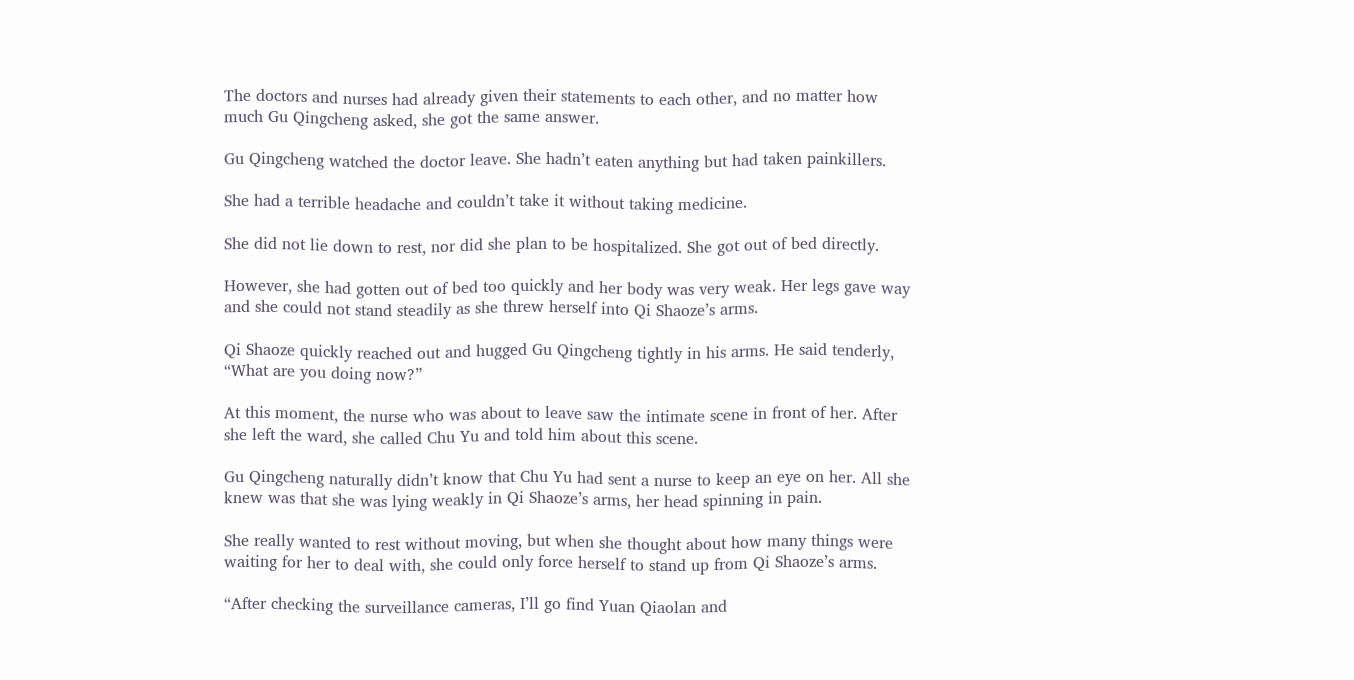The doctors and nurses had already given their statements to each other, and no matter how much Gu Qingcheng asked, she got the same answer.

Gu Qingcheng watched the doctor leave. She hadn’t eaten anything but had taken painkillers.

She had a terrible headache and couldn’t take it without taking medicine.

She did not lie down to rest, nor did she plan to be hospitalized. She got out of bed directly.

However, she had gotten out of bed too quickly and her body was very weak. Her legs gave way and she could not stand steadily as she threw herself into Qi Shaoze’s arms.

Qi Shaoze quickly reached out and hugged Gu Qingcheng tightly in his arms. He said tenderly, “What are you doing now?”

At this moment, the nurse who was about to leave saw the intimate scene in front of her. After she left the ward, she called Chu Yu and told him about this scene.

Gu Qingcheng naturally didn’t know that Chu Yu had sent a nurse to keep an eye on her. All she knew was that she was lying weakly in Qi Shaoze’s arms, her head spinning in pain.

She really wanted to rest without moving, but when she thought about how many things were waiting for her to deal with, she could only force herself to stand up from Qi Shaoze’s arms.

“After checking the surveillance cameras, I’ll go find Yuan Qiaolan and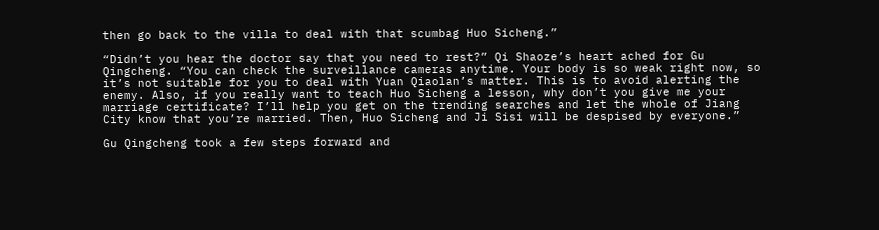then go back to the villa to deal with that scumbag Huo Sicheng.”

“Didn’t you hear the doctor say that you need to rest?” Qi Shaoze’s heart ached for Gu Qingcheng. “You can check the surveillance cameras anytime. Your body is so weak right now, so it’s not suitable for you to deal with Yuan Qiaolan’s matter. This is to avoid alerting the enemy. Also, if you really want to teach Huo Sicheng a lesson, why don’t you give me your marriage certificate? I’ll help you get on the trending searches and let the whole of Jiang City know that you’re married. Then, Huo Sicheng and Ji Sisi will be despised by everyone.”

Gu Qingcheng took a few steps forward and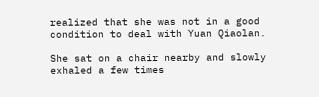realized that she was not in a good condition to deal with Yuan Qiaolan.

She sat on a chair nearby and slowly exhaled a few times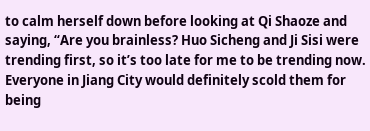to calm herself down before looking at Qi Shaoze and saying, “Are you brainless? Huo Sicheng and Ji Sisi were trending first, so it’s too late for me to be trending now. Everyone in Jiang City would definitely scold them for being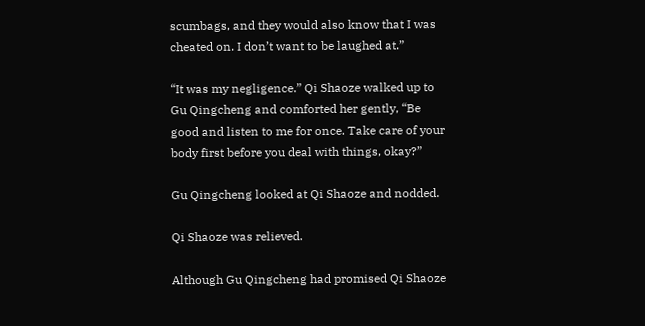scumbags, and they would also know that I was cheated on. I don’t want to be laughed at.”

“It was my negligence.” Qi Shaoze walked up to Gu Qingcheng and comforted her gently, “Be good and listen to me for once. Take care of your body first before you deal with things, okay?”

Gu Qingcheng looked at Qi Shaoze and nodded.

Qi Shaoze was relieved.

Although Gu Qingcheng had promised Qi Shaoze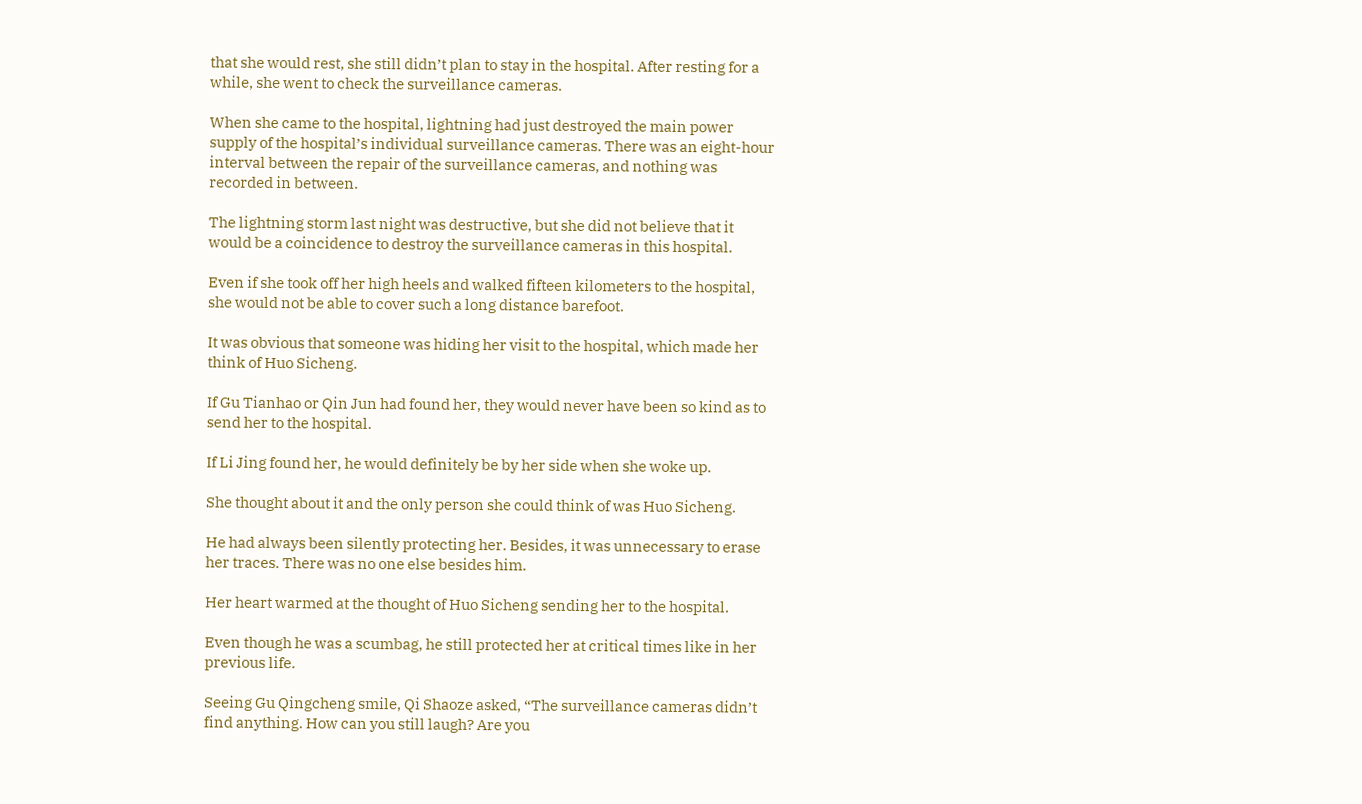that she would rest, she still didn’t plan to stay in the hospital. After resting for a while, she went to check the surveillance cameras.

When she came to the hospital, lightning had just destroyed the main power supply of the hospital’s individual surveillance cameras. There was an eight-hour interval between the repair of the surveillance cameras, and nothing was recorded in between.

The lightning storm last night was destructive, but she did not believe that it would be a coincidence to destroy the surveillance cameras in this hospital.

Even if she took off her high heels and walked fifteen kilometers to the hospital, she would not be able to cover such a long distance barefoot.

It was obvious that someone was hiding her visit to the hospital, which made her think of Huo Sicheng.

If Gu Tianhao or Qin Jun had found her, they would never have been so kind as to send her to the hospital.

If Li Jing found her, he would definitely be by her side when she woke up.

She thought about it and the only person she could think of was Huo Sicheng.

He had always been silently protecting her. Besides, it was unnecessary to erase her traces. There was no one else besides him.

Her heart warmed at the thought of Huo Sicheng sending her to the hospital.

Even though he was a scumbag, he still protected her at critical times like in her previous life.

Seeing Gu Qingcheng smile, Qi Shaoze asked, “The surveillance cameras didn’t find anything. How can you still laugh? Are you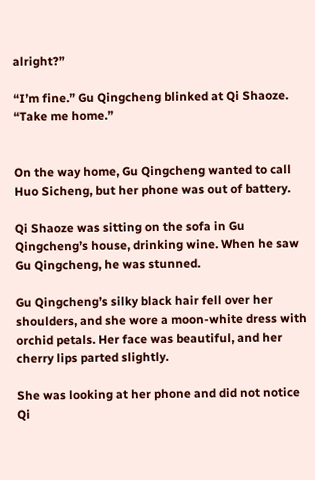alright?”

“I’m fine.” Gu Qingcheng blinked at Qi Shaoze. “Take me home.”


On the way home, Gu Qingcheng wanted to call Huo Sicheng, but her phone was out of battery.

Qi Shaoze was sitting on the sofa in Gu Qingcheng’s house, drinking wine. When he saw Gu Qingcheng, he was stunned.

Gu Qingcheng’s silky black hair fell over her shoulders, and she wore a moon-white dress with orchid petals. Her face was beautiful, and her cherry lips parted slightly.

She was looking at her phone and did not notice Qi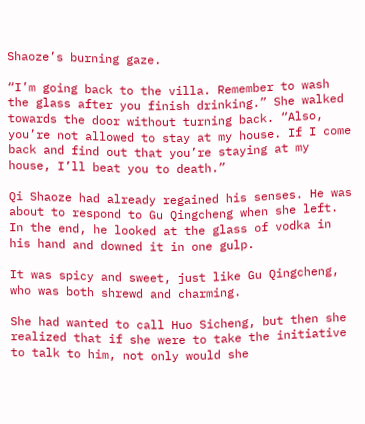Shaoze’s burning gaze.

“I’m going back to the villa. Remember to wash the glass after you finish drinking.” She walked towards the door without turning back. “Also, you’re not allowed to stay at my house. If I come back and find out that you’re staying at my house, I’ll beat you to death.”

Qi Shaoze had already regained his senses. He was about to respond to Gu Qingcheng when she left. In the end, he looked at the glass of vodka in his hand and downed it in one gulp.

It was spicy and sweet, just like Gu Qingcheng, who was both shrewd and charming.

She had wanted to call Huo Sicheng, but then she realized that if she were to take the initiative to talk to him, not only would she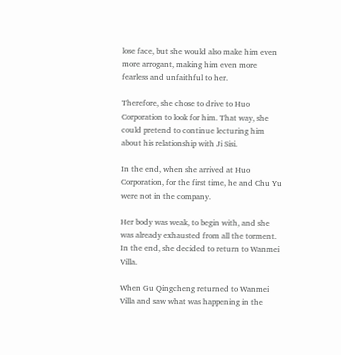lose face, but she would also make him even more arrogant, making him even more fearless and unfaithful to her.

Therefore, she chose to drive to Huo Corporation to look for him. That way, she could pretend to continue lecturing him about his relationship with Ji Sisi.

In the end, when she arrived at Huo Corporation, for the first time, he and Chu Yu were not in the company.

Her body was weak, to begin with, and she was already exhausted from all the torment. In the end, she decided to return to Wanmei Villa.

When Gu Qingcheng returned to Wanmei Villa and saw what was happening in the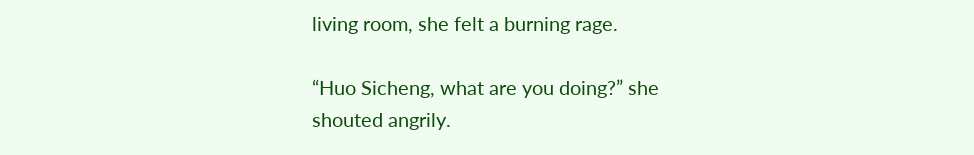living room, she felt a burning rage.

“Huo Sicheng, what are you doing?” she shouted angrily.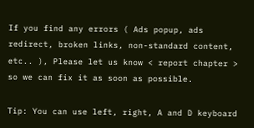If you find any errors ( Ads popup, ads redirect, broken links, non-standard content, etc.. ), Please let us know < report chapter > so we can fix it as soon as possible.

Tip: You can use left, right, A and D keyboard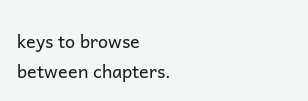keys to browse between chapters.